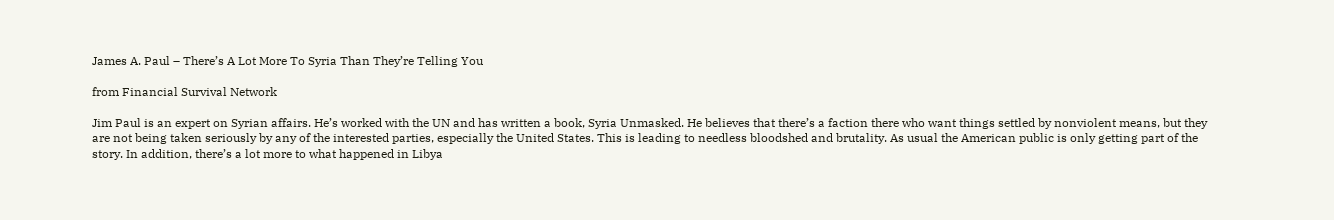James A. Paul – There’s A Lot More To Syria Than They’re Telling You

from Financial Survival Network

Jim Paul is an expert on Syrian affairs. He’s worked with the UN and has written a book, Syria Unmasked. He believes that there’s a faction there who want things settled by nonviolent means, but they are not being taken seriously by any of the interested parties, especially the United States. This is leading to needless bloodshed and brutality. As usual the American public is only getting part of the story. In addition, there’s a lot more to what happened in Libya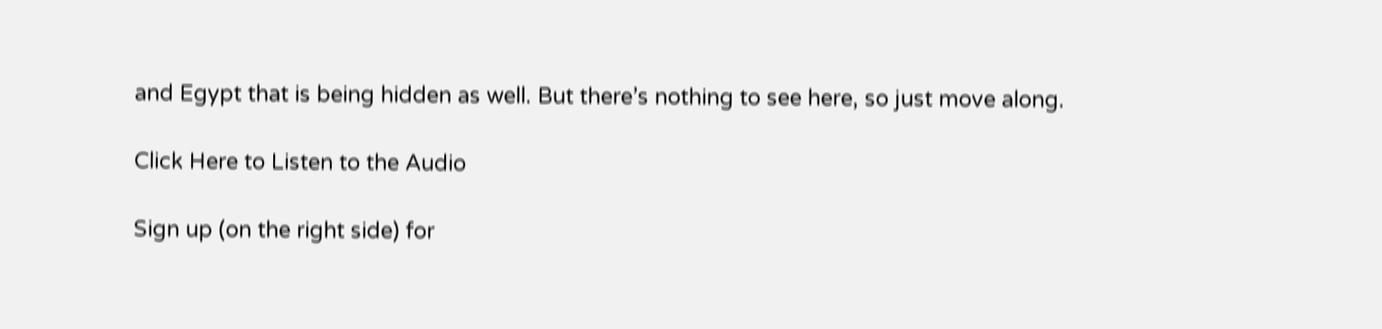and Egypt that is being hidden as well. But there’s nothing to see here, so just move along.

Click Here to Listen to the Audio

Sign up (on the right side) for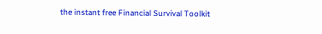the instant free Financial Survival Toolkit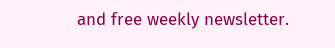and free weekly newsletter.